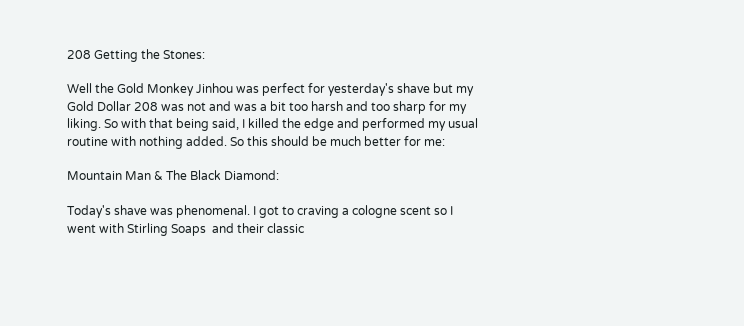208 Getting the Stones:

Well the Gold Monkey Jinhou was perfect for yesterday's shave but my Gold Dollar 208 was not and was a bit too harsh and too sharp for my liking. So with that being said, I killed the edge and performed my usual routine with nothing added. So this should be much better for me:

Mountain Man & The Black Diamond:

Today's shave was phenomenal. I got to craving a cologne scent so I went with Stirling Soaps  and their classic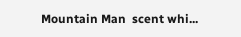Mountain Man  scent whi...